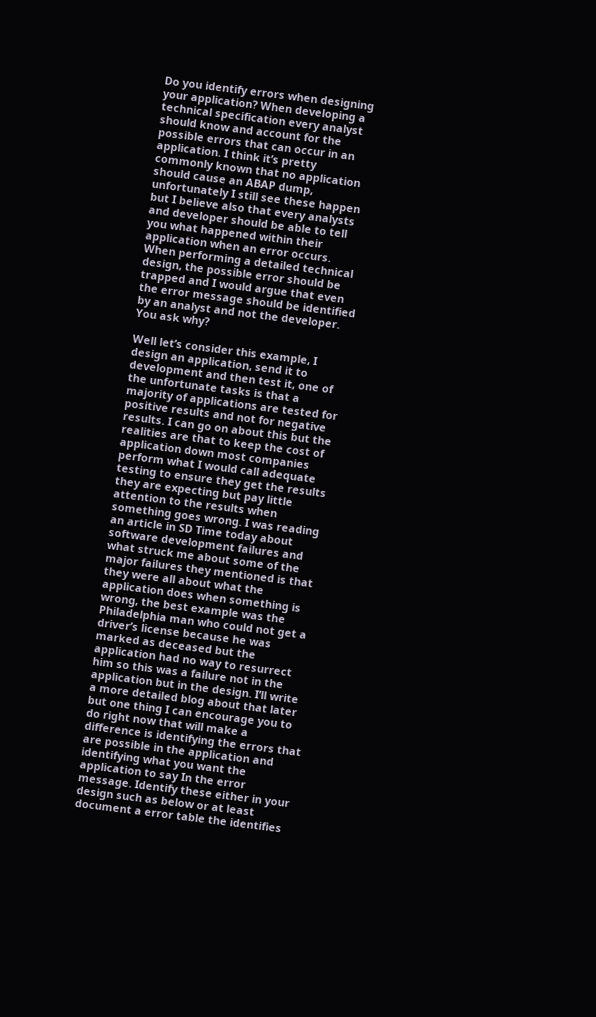Do you identify errors when designing your application? When developing a technical specification every analyst should know and account for the possible errors that can occur in an application. I think it’s pretty commonly known that no application should cause an ABAP dump, unfortunately I still see these happen but I believe also that every analysts and developer should be able to tell you what happened within their application when an error occurs. When performing a detailed technical design, the possible error should be trapped and I would argue that even the error message should be identified by an analyst and not the developer. You ask why?

Well let’s consider this example, I design an application, send it to development and then test it, one of the unfortunate tasks is that a majority of applications are tested for positive results and not for negative results. I can go on about this but the realities are that to keep the cost of application down most companies perform what I would call adequate testing to ensure they get the results they are expecting but pay little attention to the results when something goes wrong. I was reading an article in SD Time today about software development failures and what struck me about some of the major failures they mentioned is that they were all about what the application does when something is wrong, the best example was the Philadelphia man who could not get a driver’s license because he was marked as deceased but the application had no way to resurrect him so this was a failure not in the application but in the design. I’ll write a more detailed blog about that later but one thing I can encourage you to do right now that will make a difference is identifying the errors that are possible in the application and identifying what you want the application to say In the error message. Identify these either in your design such as below or at least document a error table the identifies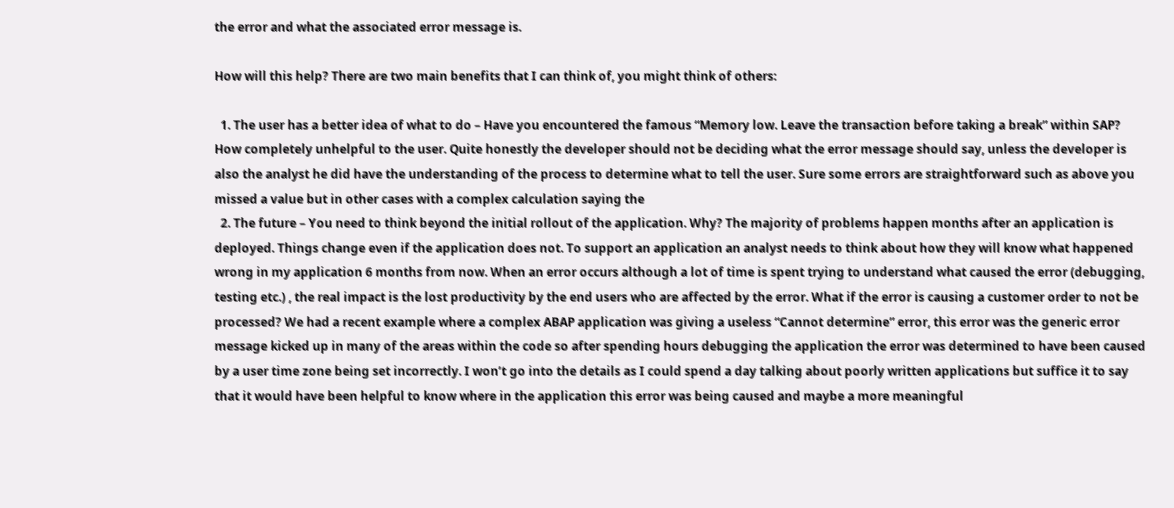the error and what the associated error message is.

How will this help? There are two main benefits that I can think of, you might think of others:

  1. The user has a better idea of what to do – Have you encountered the famous “Memory low. Leave the transaction before taking a break” within SAP? How completely unhelpful to the user. Quite honestly the developer should not be deciding what the error message should say, unless the developer is also the analyst he did have the understanding of the process to determine what to tell the user. Sure some errors are straightforward such as above you missed a value but in other cases with a complex calculation saying the
  2. The future – You need to think beyond the initial rollout of the application. Why? The majority of problems happen months after an application is deployed. Things change even if the application does not. To support an application an analyst needs to think about how they will know what happened wrong in my application 6 months from now. When an error occurs although a lot of time is spent trying to understand what caused the error (debugging, testing etc.) , the real impact is the lost productivity by the end users who are affected by the error. What if the error is causing a customer order to not be processed? We had a recent example where a complex ABAP application was giving a useless “Cannot determine” error, this error was the generic error message kicked up in many of the areas within the code so after spending hours debugging the application the error was determined to have been caused by a user time zone being set incorrectly. I won’t go into the details as I could spend a day talking about poorly written applications but suffice it to say that it would have been helpful to know where in the application this error was being caused and maybe a more meaningful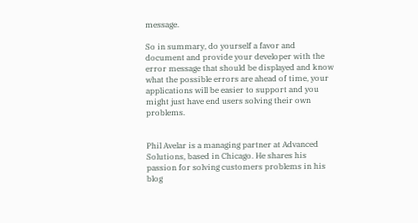message.

So in summary, do yourself a favor and document and provide your developer with the error message that should be displayed and know what the possible errors are ahead of time, your applications will be easier to support and you might just have end users solving their own problems.


Phil Avelar is a managing partner at Advanced Solutions, based in Chicago. He shares his passion for solving customers problems in his blog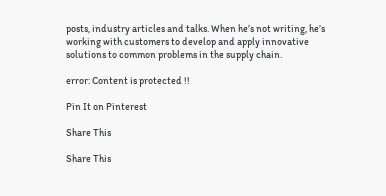posts, industry articles and talks. When he’s not writing, he’s working with customers to develop and apply innovative solutions to common problems in the supply chain.

error: Content is protected !!

Pin It on Pinterest

Share This

Share This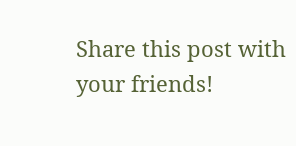Share this post with your friends!